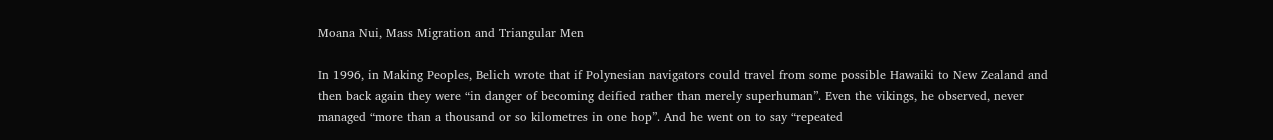Moana Nui, Mass Migration and Triangular Men

In 1996, in Making Peoples, Belich wrote that if Polynesian navigators could travel from some possible Hawaiki to New Zealand and then back again they were “in danger of becoming deified rather than merely superhuman”. Even the vikings, he observed, never managed “more than a thousand or so kilometres in one hop”. And he went on to say “repeated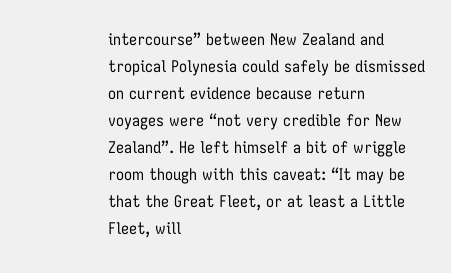intercourse” between New Zealand and tropical Polynesia could safely be dismissed on current evidence because return voyages were “not very credible for New Zealand”. He left himself a bit of wriggle room though with this caveat: “It may be that the Great Fleet, or at least a Little Fleet, will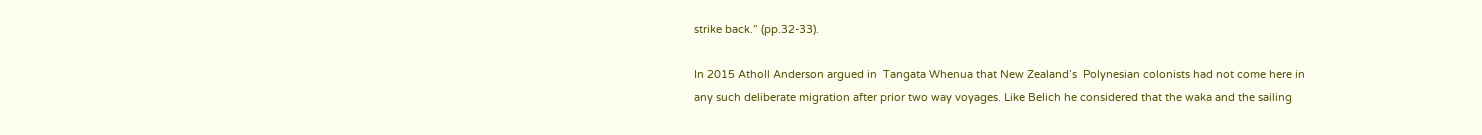strike back.” (pp.32-33).

In 2015 Atholl Anderson argued in  Tangata Whenua that New Zealand’s  Polynesian colonists had not come here in any such deliberate migration after prior two way voyages. Like Belich he considered that the waka and the sailing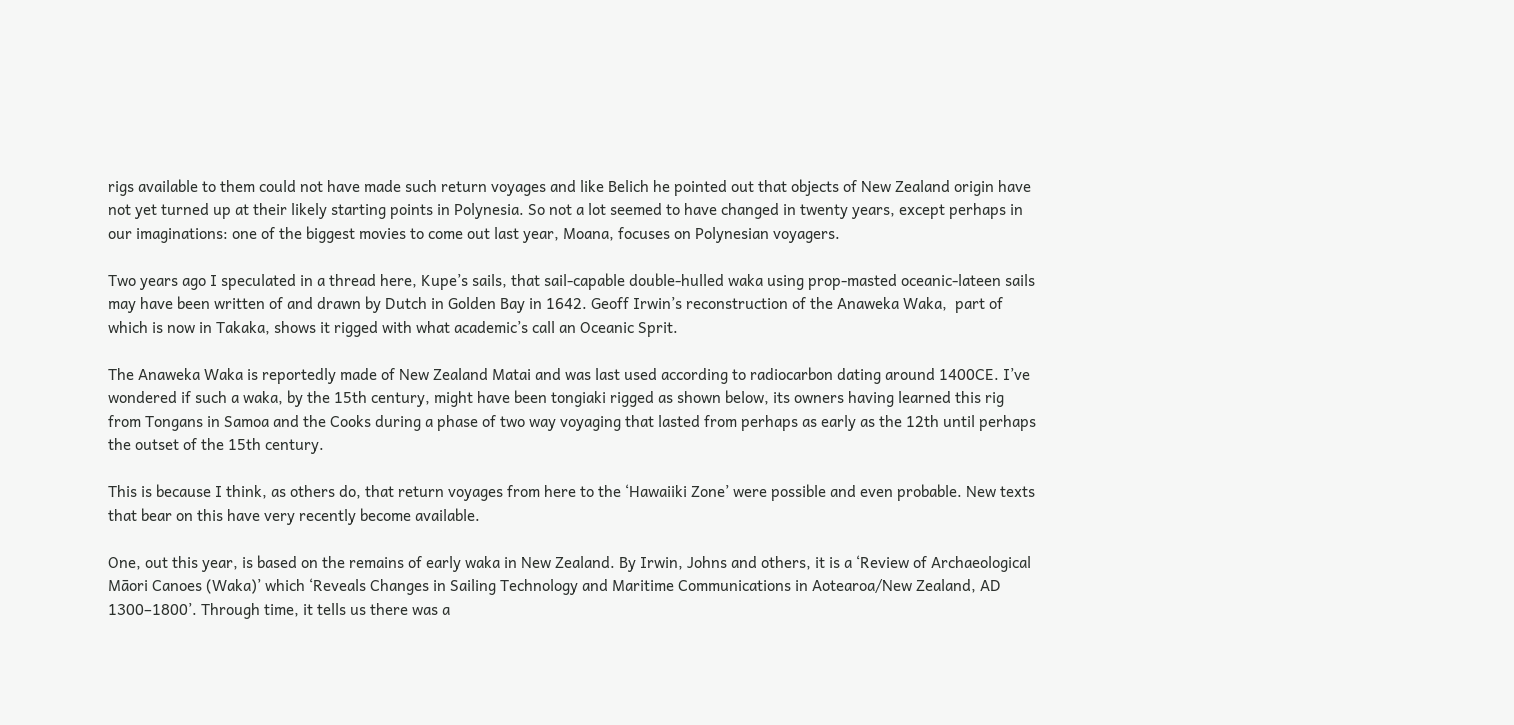rigs available to them could not have made such return voyages and like Belich he pointed out that objects of New Zealand origin have not yet turned up at their likely starting points in Polynesia. So not a lot seemed to have changed in twenty years, except perhaps in our imaginations: one of the biggest movies to come out last year, Moana, focuses on Polynesian voyagers.

Two years ago I speculated in a thread here, Kupe’s sails, that sail-capable double-hulled waka using prop-masted oceanic-lateen sails may have been written of and drawn by Dutch in Golden Bay in 1642. Geoff Irwin’s reconstruction of the Anaweka Waka,  part of which is now in Takaka, shows it rigged with what academic’s call an Oceanic Sprit.

The Anaweka Waka is reportedly made of New Zealand Matai and was last used according to radiocarbon dating around 1400CE. I’ve wondered if such a waka, by the 15th century, might have been tongiaki rigged as shown below, its owners having learned this rig from Tongans in Samoa and the Cooks during a phase of two way voyaging that lasted from perhaps as early as the 12th until perhaps the outset of the 15th century.

This is because I think, as others do, that return voyages from here to the ‘Hawaiiki Zone’ were possible and even probable. New texts that bear on this have very recently become available.

One, out this year, is based on the remains of early waka in New Zealand. By Irwin, Johns and others, it is a ‘Review of Archaeological Māori Canoes (Waka)’ which ‘Reveals Changes in Sailing Technology and Maritime Communications in Aotearoa/New Zealand, AD 1300–1800’. Through time, it tells us there was a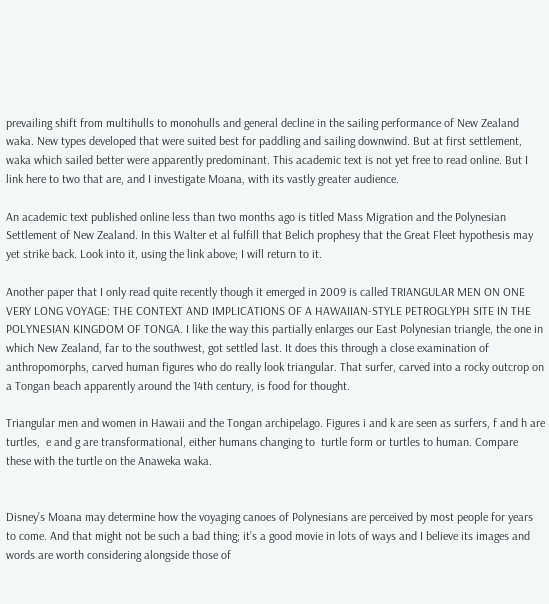prevailing shift from multihulls to monohulls and general decline in the sailing performance of New Zealand waka. New types developed that were suited best for paddling and sailing downwind. But at first settlement, waka which sailed better were apparently predominant. This academic text is not yet free to read online. But I link here to two that are, and I investigate Moana, with its vastly greater audience.

An academic text published online less than two months ago is titled Mass Migration and the Polynesian Settlement of New Zealand. In this Walter et al fulfill that Belich prophesy that the Great Fleet hypothesis may yet strike back. Look into it, using the link above; I will return to it.

Another paper that I only read quite recently though it emerged in 2009 is called TRIANGULAR MEN ON ONE VERY LONG VOYAGE: THE CONTEXT AND IMPLICATIONS OF A HAWAIIAN-STYLE PETROGLYPH SITE IN THE POLYNESIAN KINGDOM OF TONGA. I like the way this partially enlarges our East Polynesian triangle, the one in which New Zealand, far to the southwest, got settled last. It does this through a close examination of anthropomorphs, carved human figures who do really look triangular. That surfer, carved into a rocky outcrop on a Tongan beach apparently around the 14th century, is food for thought.

Triangular men and women in Hawaii and the Tongan archipelago. Figures i and k are seen as surfers, f and h are turtles,  e and g are transformational, either humans changing to  turtle form or turtles to human. Compare these with the turtle on the Anaweka waka.


Disney’s Moana may determine how the voyaging canoes of Polynesians are perceived by most people for years to come. And that might not be such a bad thing; it’s a good movie in lots of ways and I believe its images and words are worth considering alongside those of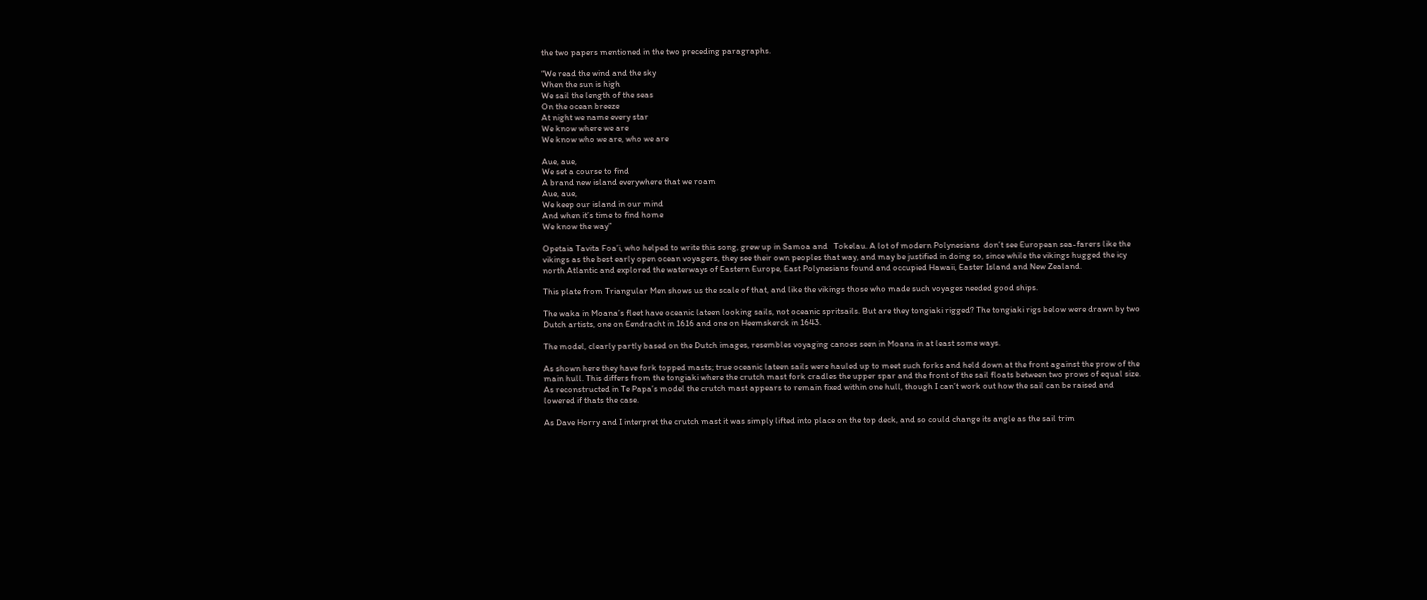the two papers mentioned in the two preceding paragraphs.

“We read the wind and the sky
When the sun is high
We sail the length of the seas
On the ocean breeze
At night we name every star
We know where we are
We know who we are, who we are

Aue, aue,
We set a course to find
A brand new island everywhere that we roam
Aue, aue,
We keep our island in our mind
And when it’s time to find home
We know the way”

Opetaia Tavita Foa’i, who helped to write this song, grew up in Samoa and   Tokelau. A lot of modern Polynesians  don’t see European sea-farers like the vikings as the best early open ocean voyagers, they see their own peoples that way, and may be justified in doing so, since while the vikings hugged the icy north Atlantic and explored the waterways of Eastern Europe, East Polynesians found and occupied Hawaii, Easter Island and New Zealand.

This plate from Triangular Men shows us the scale of that, and like the vikings those who made such voyages needed good ships.

The waka in Moana’s fleet have oceanic lateen looking sails, not oceanic spritsails. But are they tongiaki rigged? The tongiaki rigs below were drawn by two Dutch artists, one on Eendracht in 1616 and one on Heemskerck in 1643.

The model, clearly partly based on the Dutch images, resembles voyaging canoes seen in Moana in at least some ways.

As shown here they have fork topped masts; true oceanic lateen sails were hauled up to meet such forks and held down at the front against the prow of the main hull. This differs from the tongiaki where the crutch mast fork cradles the upper spar and the front of the sail floats between two prows of equal size. As reconstructed in Te Papa’s model the crutch mast appears to remain fixed within one hull, though I can’t work out how the sail can be raised and lowered if thats the case.

As Dave Horry and I interpret the crutch mast it was simply lifted into place on the top deck, and so could change its angle as the sail trim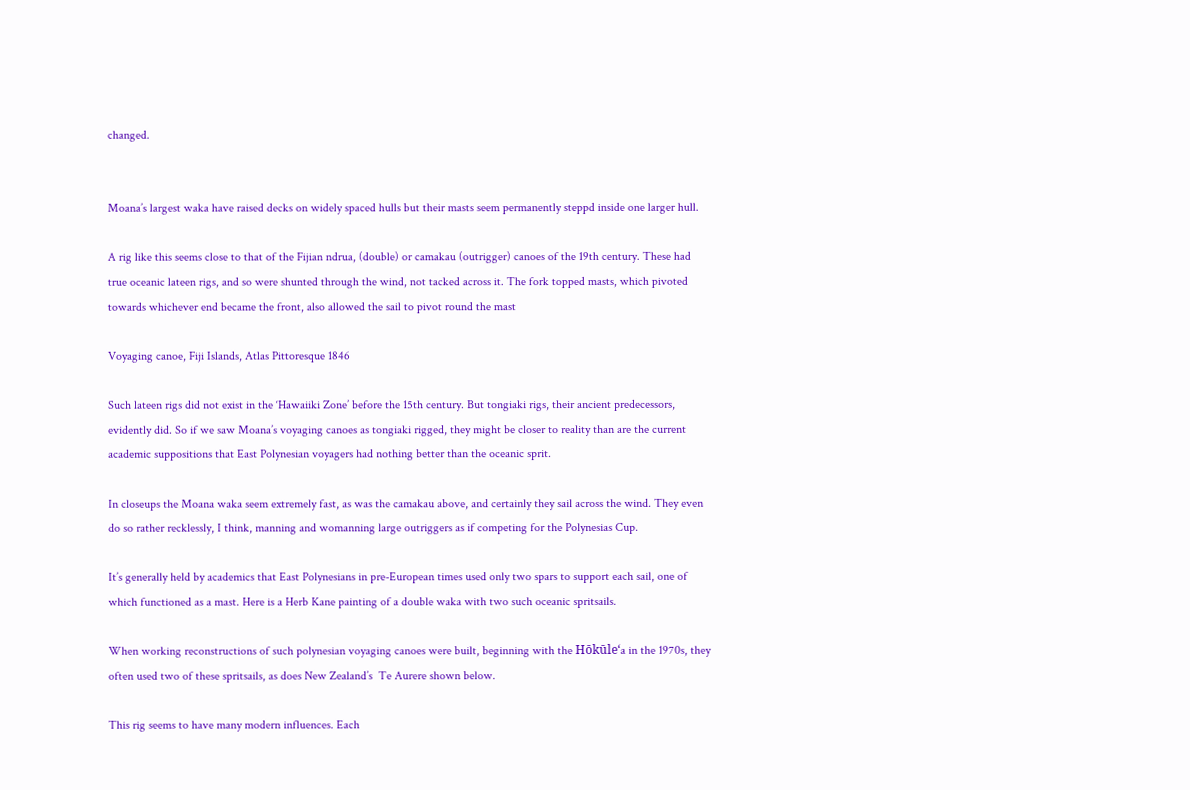changed.


Moana’s largest waka have raised decks on widely spaced hulls but their masts seem permanently steppd inside one larger hull.

A rig like this seems close to that of the Fijian ndrua, (double) or camakau (outrigger) canoes of the 19th century. These had true oceanic lateen rigs, and so were shunted through the wind, not tacked across it. The fork topped masts, which pivoted towards whichever end became the front, also allowed the sail to pivot round the mast

Voyaging canoe, Fiji Islands, Atlas Pittoresque 1846

Such lateen rigs did not exist in the ‘Hawaiiki Zone’ before the 15th century. But tongiaki rigs, their ancient predecessors, evidently did. So if we saw Moana’s voyaging canoes as tongiaki rigged, they might be closer to reality than are the current academic suppositions that East Polynesian voyagers had nothing better than the oceanic sprit.

In closeups the Moana waka seem extremely fast, as was the camakau above, and certainly they sail across the wind. They even do so rather recklessly, I think, manning and womanning large outriggers as if competing for the Polynesias Cup.

It’s generally held by academics that East Polynesians in pre-European times used only two spars to support each sail, one of which functioned as a mast. Here is a Herb Kane painting of a double waka with two such oceanic spritsails.

When working reconstructions of such polynesian voyaging canoes were built, beginning with the Hōkūle‘a in the 1970s, they often used two of these spritsails, as does New Zealand’s  Te Aurere shown below.

This rig seems to have many modern influences. Each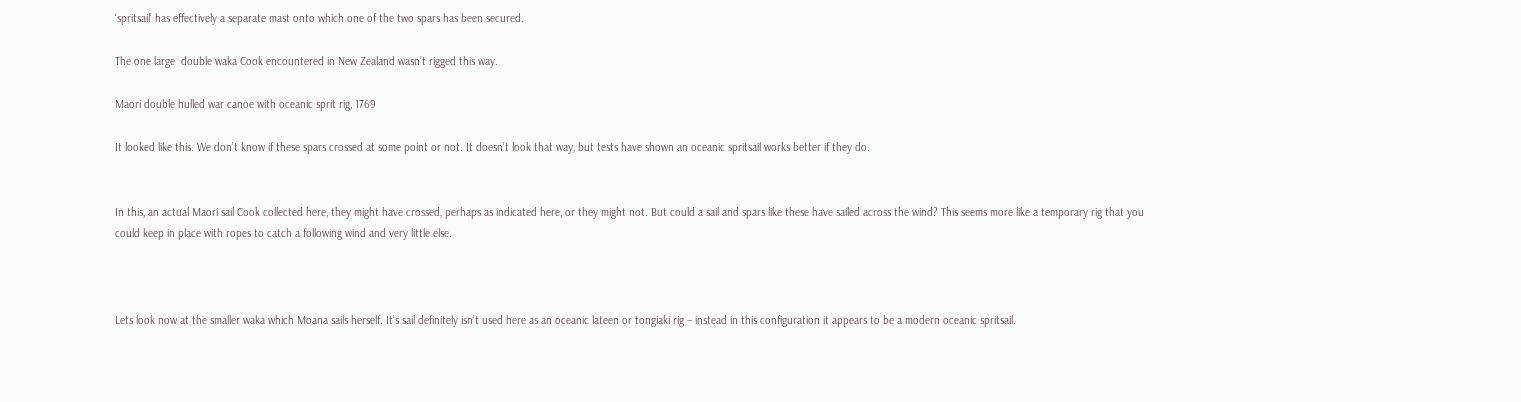‘spritsail’ has effectively a separate mast onto which one of the two spars has been secured.

The one large  double waka Cook encountered in New Zealand wasn’t rigged this way.

Maori double hulled war canoe with oceanic sprit rig, 1769

It looked like this. We don’t know if these spars crossed at some point or not. It doesn’t look that way, but tests have shown an oceanic spritsail works better if they do.


In this, an actual Maori sail Cook collected here, they might have crossed, perhaps as indicated here, or they might not. But could a sail and spars like these have sailed across the wind? This seems more like a temporary rig that you could keep in place with ropes to catch a following wind and very little else.



Lets look now at the smaller waka which Moana sails herself. It’s sail definitely isn’t used here as an oceanic lateen or tongiaki rig – instead in this configuration it appears to be a modern oceanic spritsail.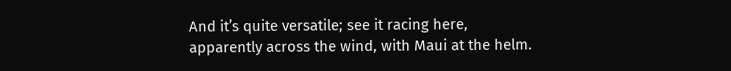And it’s quite versatile; see it racing here, apparently across the wind, with Maui at the helm.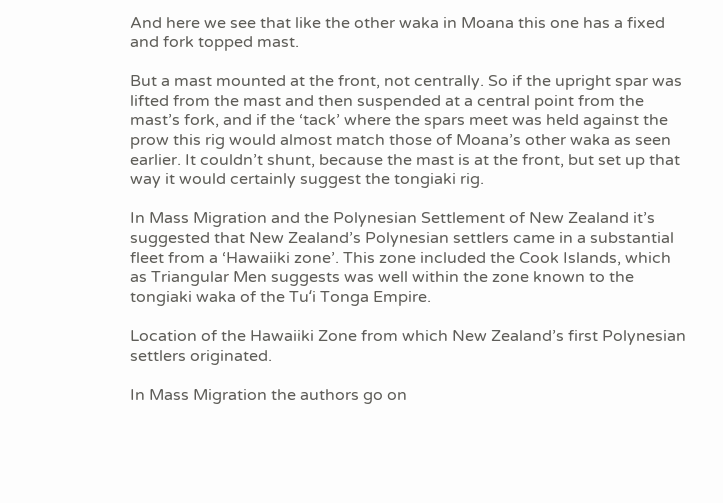And here we see that like the other waka in Moana this one has a fixed and fork topped mast.

But a mast mounted at the front, not centrally. So if the upright spar was lifted from the mast and then suspended at a central point from the mast’s fork, and if the ‘tack’ where the spars meet was held against the prow this rig would almost match those of Moana’s other waka as seen earlier. It couldn’t shunt, because the mast is at the front, but set up that way it would certainly suggest the tongiaki rig.

In Mass Migration and the Polynesian Settlement of New Zealand it’s suggested that New Zealand’s Polynesian settlers came in a substantial fleet from a ‘Hawaiiki zone’. This zone included the Cook Islands, which as Triangular Men suggests was well within the zone known to the tongiaki waka of the Tuʻi Tonga Empire.

Location of the Hawaiiki Zone from which New Zealand’s first Polynesian settlers originated.

In Mass Migration the authors go on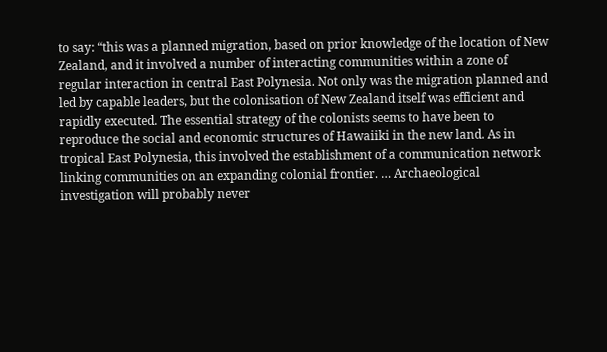to say: “this was a planned migration, based on prior knowledge of the location of New Zealand, and it involved a number of interacting communities within a zone of regular interaction in central East Polynesia. Not only was the migration planned and led by capable leaders, but the colonisation of New Zealand itself was efficient and rapidly executed. The essential strategy of the colonists seems to have been to reproduce the social and economic structures of Hawaiiki in the new land. As in tropical East Polynesia, this involved the establishment of a communication network linking communities on an expanding colonial frontier. … Archaeological investigation will probably never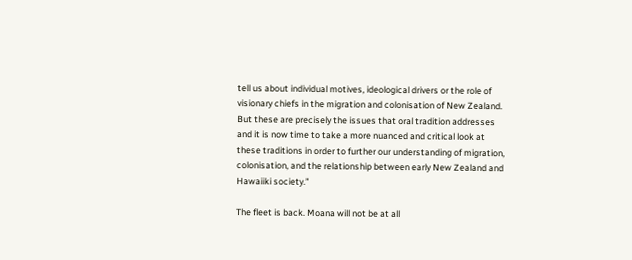tell us about individual motives, ideological drivers or the role of visionary chiefs in the migration and colonisation of New Zealand. But these are precisely the issues that oral tradition addresses and it is now time to take a more nuanced and critical look at these traditions in order to further our understanding of migration, colonisation, and the relationship between early New Zealand and Hawaiiki society.”

The fleet is back. Moana will not be at all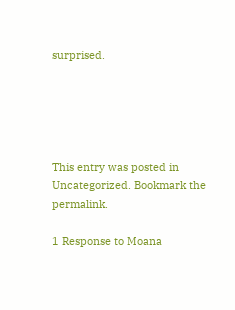surprised.





This entry was posted in Uncategorized. Bookmark the permalink.

1 Response to Moana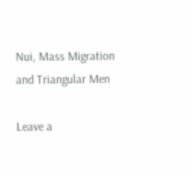Nui, Mass Migration and Triangular Men

Leave a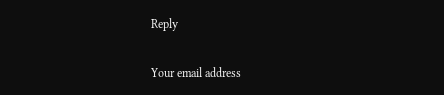Reply

Your email address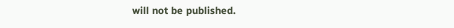will not be published.